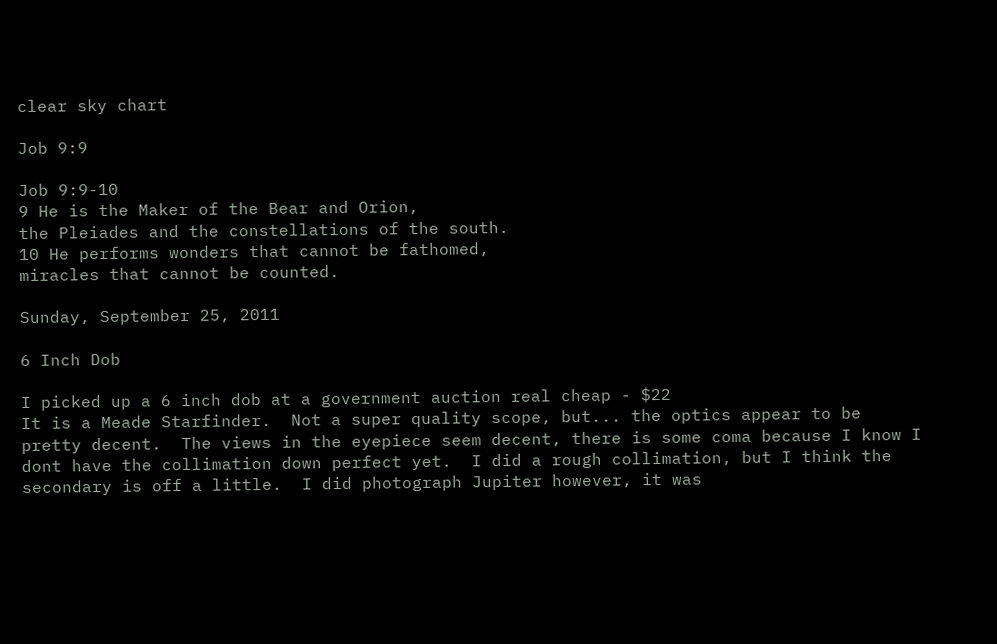clear sky chart

Job 9:9

Job 9:9-10
9 He is the Maker of the Bear and Orion,
the Pleiades and the constellations of the south.
10 He performs wonders that cannot be fathomed,
miracles that cannot be counted.

Sunday, September 25, 2011

6 Inch Dob

I picked up a 6 inch dob at a government auction real cheap - $22
It is a Meade Starfinder.  Not a super quality scope, but... the optics appear to be pretty decent.  The views in the eyepiece seem decent, there is some coma because I know I dont have the collimation down perfect yet.  I did a rough collimation, but I think the secondary is off a little.  I did photograph Jupiter however, it was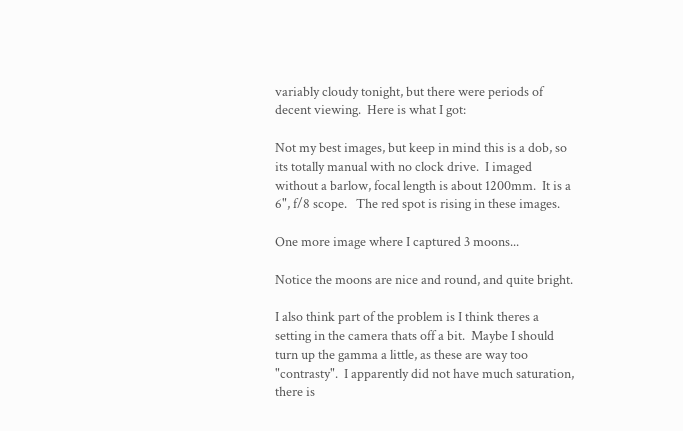variably cloudy tonight, but there were periods of decent viewing.  Here is what I got:

Not my best images, but keep in mind this is a dob, so its totally manual with no clock drive.  I imaged without a barlow, focal length is about 1200mm.  It is a 6", f/8 scope.   The red spot is rising in these images.

One more image where I captured 3 moons...

Notice the moons are nice and round, and quite bright.

I also think part of the problem is I think theres a setting in the camera thats off a bit.  Maybe I should turn up the gamma a little, as these are way too "contrasty".  I apparently did not have much saturation, there is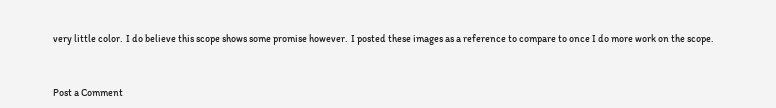very little color.  I do believe this scope shows some promise however.  I posted these images as a reference to compare to once I do more work on the scope.


Post a Comment